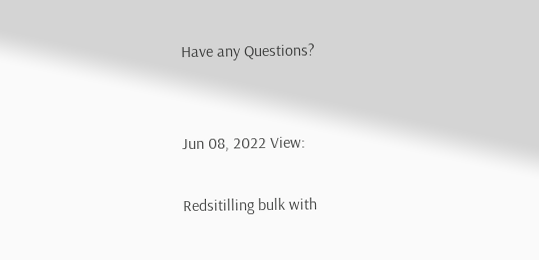Have any Questions?


Jun 08, 2022 View:

Redsitilling bulk with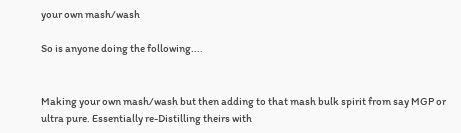your own mash/wash

So is anyone doing the following....


Making your own mash/wash but then adding to that mash bulk spirit from say MGP or ultra pure. Essentially re-Distilling theirs with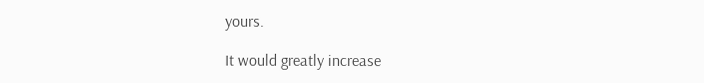yours.

It would greatly increase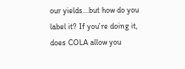our yields...but how do you label it? If you’re doing it, does COLA allow you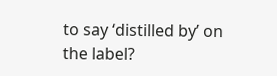to say ‘distilled by’ on the label?